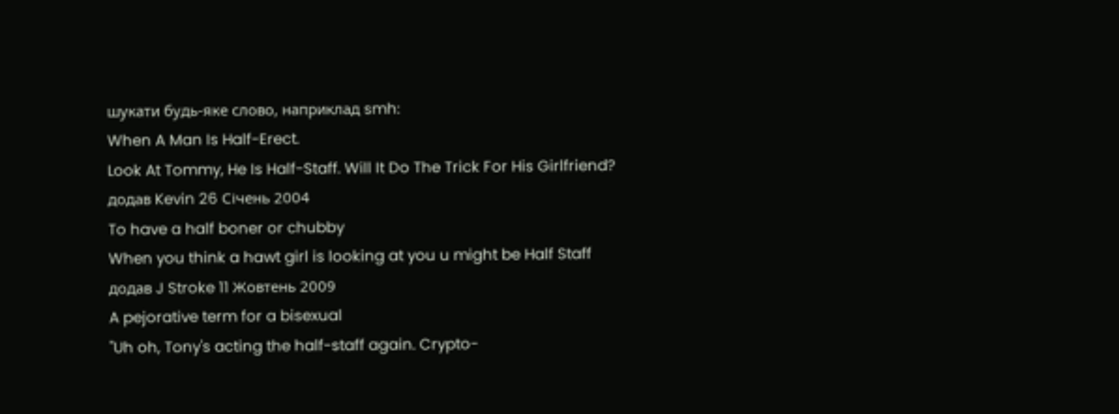шукати будь-яке слово, наприклад smh:
When A Man Is Half-Erect.
Look At Tommy, He Is Half-Staff. Will It Do The Trick For His Girlfriend?
додав Kevin 26 Січень 2004
To have a half boner or chubby
When you think a hawt girl is looking at you u might be Half Staff
додав J Stroke 11 Жовтень 2009
A pejorative term for a bisexual
"Uh oh, Tony's acting the half-staff again. Crypto-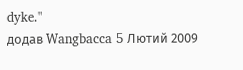dyke."
додав Wangbacca 5 Лютий 2009